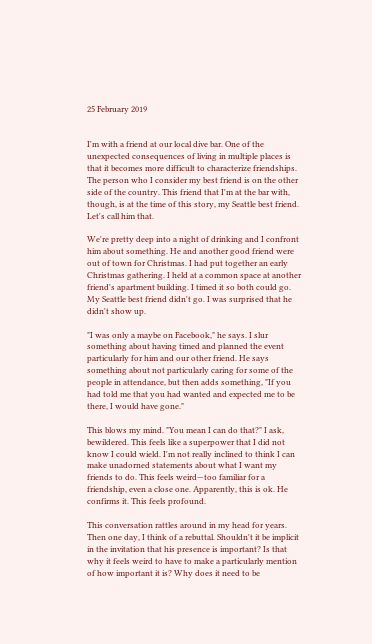25 February 2019


I'm with a friend at our local dive bar. One of the unexpected consequences of living in multiple places is that it becomes more difficult to characterize friendships. The person who I consider my best friend is on the other side of the country. This friend that I'm at the bar with, though, is at the time of this story, my Seattle best friend. Let's call him that.

We're pretty deep into a night of drinking and I confront him about something. He and another good friend were out of town for Christmas. I had put together an early Christmas gathering. I held at a common space at another friend's apartment building. I timed it so both could go. My Seattle best friend didn't go. I was surprised that he didn't show up.

"I was only a maybe on Facebook," he says. I slur something about having timed and planned the event particularly for him and our other friend. He says something about not particularly caring for some of the people in attendance, but then adds something, "If you had told me that you had wanted and expected me to be there, I would have gone."

This blows my mind. "You mean I can do that?" I ask, bewildered. This feels like a superpower that I did not know I could wield. I'm not really inclined to think I can make unadorned statements about what I want my friends to do. This feels weird—too familiar for a friendship, even a close one. Apparently, this is ok. He confirms it. This feels profound.

This conversation rattles around in my head for years. Then one day, I think of a rebuttal. Shouldn't it be implicit in the invitation that his presence is important? Is that why it feels weird to have to make a particularly mention of how important it is? Why does it need to be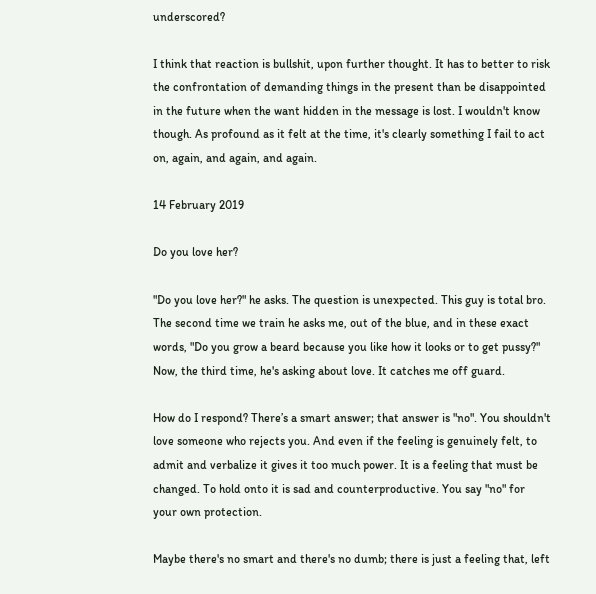underscored?

I think that reaction is bullshit, upon further thought. It has to better to risk the confrontation of demanding things in the present than be disappointed in the future when the want hidden in the message is lost. I wouldn't know though. As profound as it felt at the time, it's clearly something I fail to act on, again, and again, and again.

14 February 2019

Do you love her?

"Do you love her?" he asks. The question is unexpected. This guy is total bro. The second time we train he asks me, out of the blue, and in these exact words, "Do you grow a beard because you like how it looks or to get pussy?" Now, the third time, he's asking about love. It catches me off guard.

How do I respond? There’s a smart answer; that answer is "no". You shouldn't love someone who rejects you. And even if the feeling is genuinely felt, to admit and verbalize it gives it too much power. It is a feeling that must be changed. To hold onto it is sad and counterproductive. You say "no" for your own protection.

Maybe there's no smart and there's no dumb; there is just a feeling that, left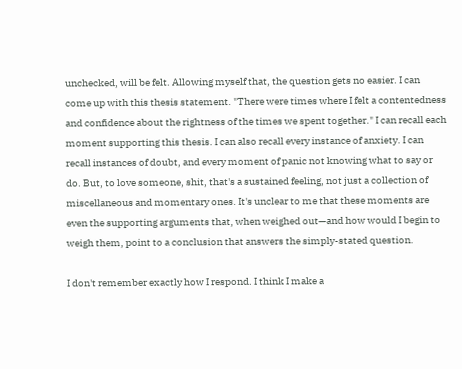unchecked, will be felt. Allowing myself that, the question gets no easier. I can come up with this thesis statement. "There were times where I felt a contentedness and confidence about the rightness of the times we spent together." I can recall each moment supporting this thesis. I can also recall every instance of anxiety. I can recall instances of doubt, and every moment of panic not knowing what to say or do. But, to love someone, shit, that's a sustained feeling, not just a collection of miscellaneous and momentary ones. It's unclear to me that these moments are even the supporting arguments that, when weighed out—and how would I begin to weigh them, point to a conclusion that answers the simply-stated question.

I don't remember exactly how I respond. I think I make a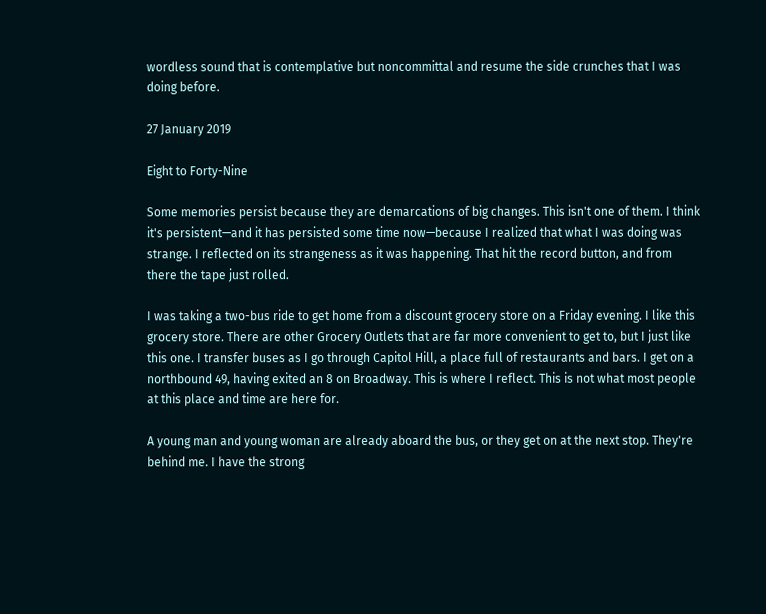wordless sound that is contemplative but noncommittal and resume the side crunches that I was doing before.

27 January 2019

Eight to Forty-Nine

Some memories persist because they are demarcations of big changes. This isn't one of them. I think it's persistent—and it has persisted some time now—because I realized that what I was doing was strange. I reflected on its strangeness as it was happening. That hit the record button, and from there the tape just rolled.

I was taking a two-bus ride to get home from a discount grocery store on a Friday evening. I like this grocery store. There are other Grocery Outlets that are far more convenient to get to, but I just like this one. I transfer buses as I go through Capitol Hill, a place full of restaurants and bars. I get on a northbound 49, having exited an 8 on Broadway. This is where I reflect. This is not what most people at this place and time are here for.

A young man and young woman are already aboard the bus, or they get on at the next stop. They're behind me. I have the strong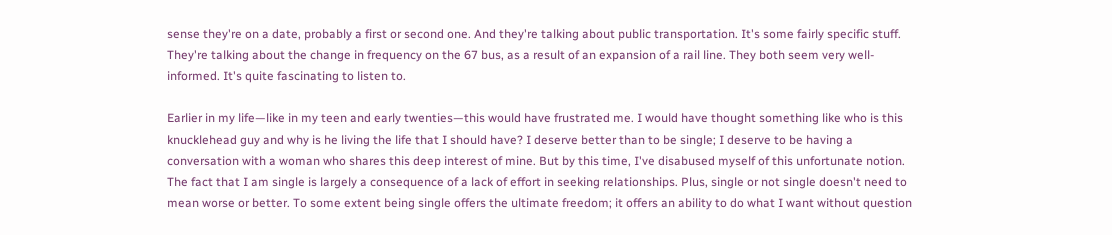sense they're on a date, probably a first or second one. And they're talking about public transportation. It's some fairly specific stuff. They're talking about the change in frequency on the 67 bus, as a result of an expansion of a rail line. They both seem very well-informed. It's quite fascinating to listen to.

Earlier in my life—like in my teen and early twenties—this would have frustrated me. I would have thought something like who is this knucklehead guy and why is he living the life that I should have? I deserve better than to be single; I deserve to be having a conversation with a woman who shares this deep interest of mine. But by this time, I've disabused myself of this unfortunate notion. The fact that I am single is largely a consequence of a lack of effort in seeking relationships. Plus, single or not single doesn't need to mean worse or better. To some extent being single offers the ultimate freedom; it offers an ability to do what I want without question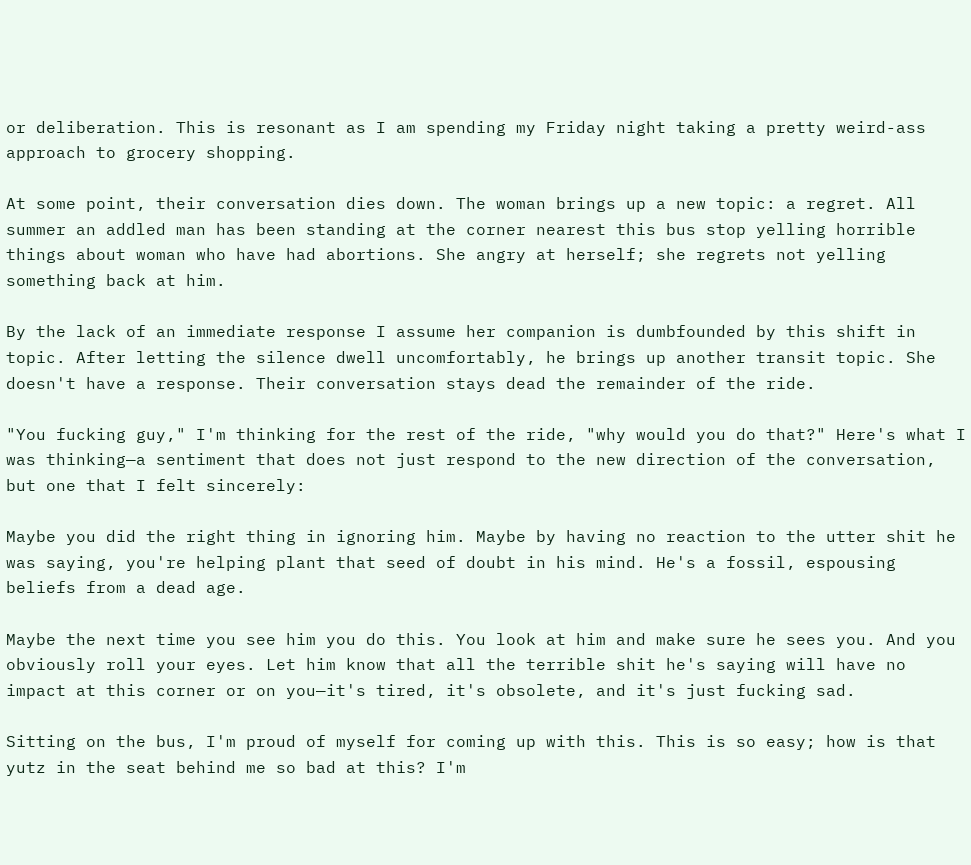or deliberation. This is resonant as I am spending my Friday night taking a pretty weird-ass approach to grocery shopping.

At some point, their conversation dies down. The woman brings up a new topic: a regret. All summer an addled man has been standing at the corner nearest this bus stop yelling horrible things about woman who have had abortions. She angry at herself; she regrets not yelling something back at him.

By the lack of an immediate response I assume her companion is dumbfounded by this shift in topic. After letting the silence dwell uncomfortably, he brings up another transit topic. She doesn't have a response. Their conversation stays dead the remainder of the ride.

"You fucking guy," I'm thinking for the rest of the ride, "why would you do that?" Here's what I was thinking—a sentiment that does not just respond to the new direction of the conversation, but one that I felt sincerely:

Maybe you did the right thing in ignoring him. Maybe by having no reaction to the utter shit he was saying, you're helping plant that seed of doubt in his mind. He's a fossil, espousing beliefs from a dead age.

Maybe the next time you see him you do this. You look at him and make sure he sees you. And you obviously roll your eyes. Let him know that all the terrible shit he's saying will have no impact at this corner or on you—it's tired, it's obsolete, and it's just fucking sad.

Sitting on the bus, I'm proud of myself for coming up with this. This is so easy; how is that yutz in the seat behind me so bad at this? I'm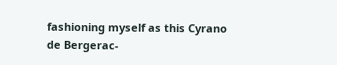fashioning myself as this Cyrano de Bergerac-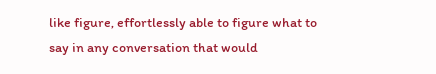like figure, effortlessly able to figure what to say in any conversation that would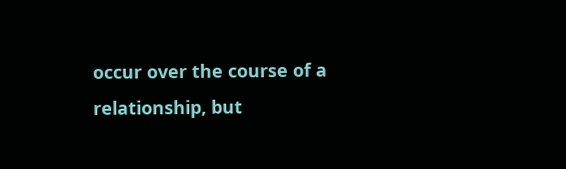occur over the course of a relationship, but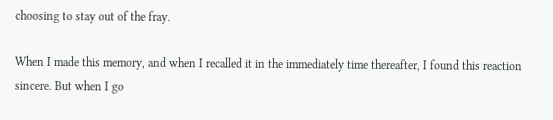choosing to stay out of the fray.

When I made this memory, and when I recalled it in the immediately time thereafter, I found this reaction sincere. But when I go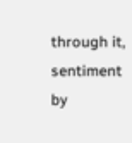through it, sentiment by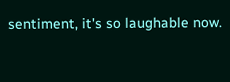sentiment, it's so laughable now.